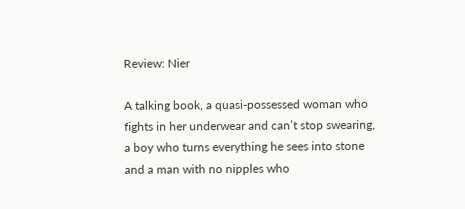Review: Nier

A talking book, a quasi-possessed woman who fights in her underwear and can’t stop swearing, a boy who turns everything he sees into stone and a man with no nipples who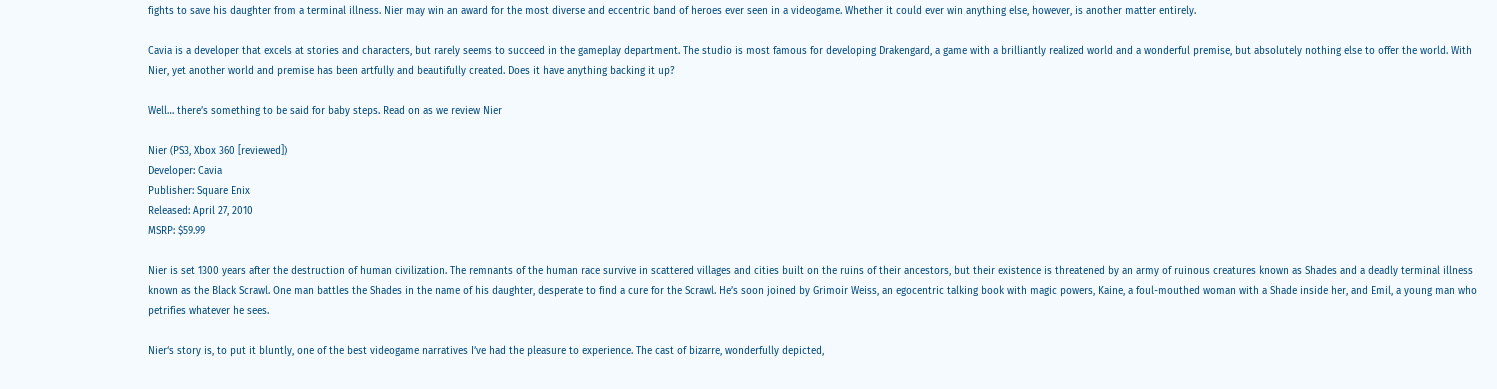fights to save his daughter from a terminal illness. Nier may win an award for the most diverse and eccentric band of heroes ever seen in a videogame. Whether it could ever win anything else, however, is another matter entirely.

Cavia is a developer that excels at stories and characters, but rarely seems to succeed in the gameplay department. The studio is most famous for developing Drakengard, a game with a brilliantly realized world and a wonderful premise, but absolutely nothing else to offer the world. With Nier, yet another world and premise has been artfully and beautifully created. Does it have anything backing it up?

Well… there’s something to be said for baby steps. Read on as we review Nier

Nier (PS3, Xbox 360 [reviewed])
Developer: Cavia
Publisher: Square Enix
Released: April 27, 2010
MSRP: $59.99

Nier is set 1300 years after the destruction of human civilization. The remnants of the human race survive in scattered villages and cities built on the ruins of their ancestors, but their existence is threatened by an army of ruinous creatures known as Shades and a deadly terminal illness known as the Black Scrawl. One man battles the Shades in the name of his daughter, desperate to find a cure for the Scrawl. He’s soon joined by Grimoir Weiss, an egocentric talking book with magic powers, Kaine, a foul-mouthed woman with a Shade inside her, and Emil, a young man who petrifies whatever he sees.

Nier‘s story is, to put it bluntly, one of the best videogame narratives I’ve had the pleasure to experience. The cast of bizarre, wonderfully depicted,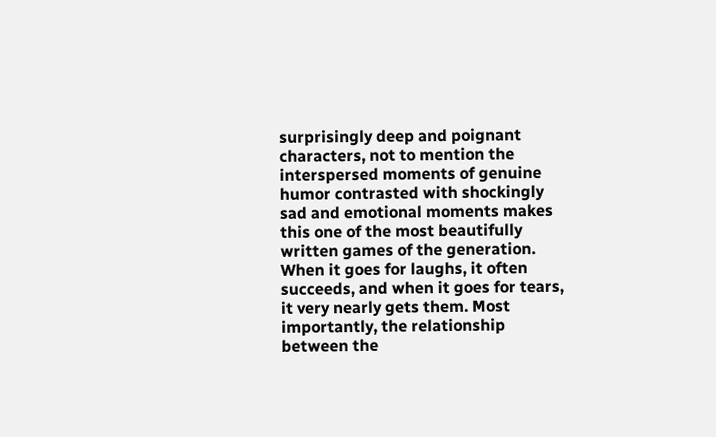surprisingly deep and poignant characters, not to mention the interspersed moments of genuine humor contrasted with shockingly sad and emotional moments makes this one of the most beautifully written games of the generation. When it goes for laughs, it often succeeds, and when it goes for tears, it very nearly gets them. Most importantly, the relationship between the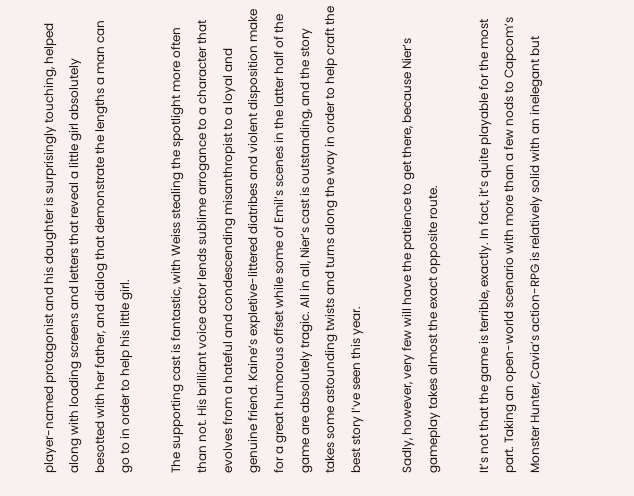player-named protagonist and his daughter is surprisingly touching, helped along with loading screens and letters that reveal a little girl absolutely besotted with her father, and dialog that demonstrate the lengths a man can go to in order to help his little girl.

The supporting cast is fantastic, with Weiss stealing the spotlight more often than not. His brilliant voice actor lends sublime arrogance to a character that evolves from a hateful and condescending misanthropist to a loyal and genuine friend. Kaine’s expletive-littered diatribes and violent disposition make for a great humorous offset while some of Emil’s scenes in the latter half of the game are absolutely tragic. All in all, Nier‘s cast is outstanding, and the story takes some astounding twists and turns along the way in order to help craft the best story I’ve seen this year.

Sadly, however, very few will have the patience to get there, because Nier‘s gameplay takes almost the exact opposite route.

It’s not that the game is terrible, exactly. In fact, it’s quite playable for the most part. Taking an open-world scenario with more than a few nods to Capcom’s Monster Hunter, Cavia’s action-RPG is relatively solid with an inelegant but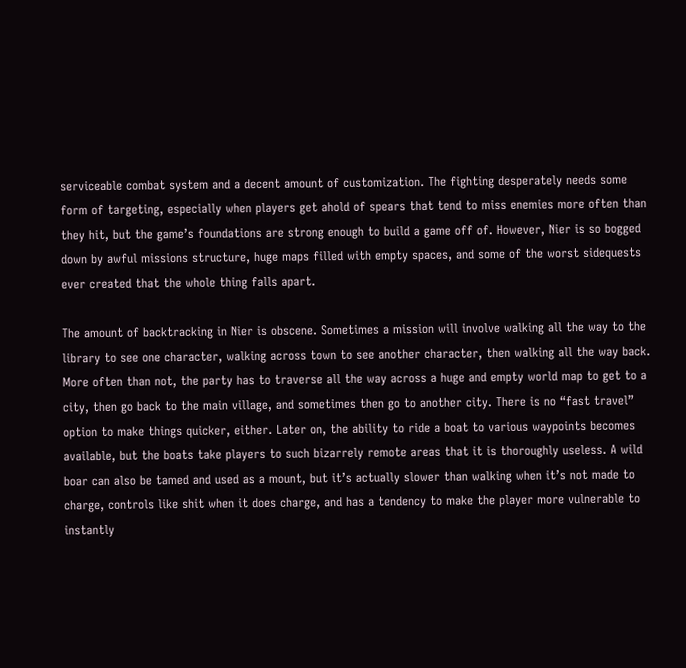serviceable combat system and a decent amount of customization. The fighting desperately needs some form of targeting, especially when players get ahold of spears that tend to miss enemies more often than they hit, but the game’s foundations are strong enough to build a game off of. However, Nier is so bogged down by awful missions structure, huge maps filled with empty spaces, and some of the worst sidequests ever created that the whole thing falls apart.

The amount of backtracking in Nier is obscene. Sometimes a mission will involve walking all the way to the library to see one character, walking across town to see another character, then walking all the way back. More often than not, the party has to traverse all the way across a huge and empty world map to get to a city, then go back to the main village, and sometimes then go to another city. There is no “fast travel” option to make things quicker, either. Later on, the ability to ride a boat to various waypoints becomes available, but the boats take players to such bizarrely remote areas that it is thoroughly useless. A wild boar can also be tamed and used as a mount, but it’s actually slower than walking when it’s not made to charge, controls like shit when it does charge, and has a tendency to make the player more vulnerable to instantly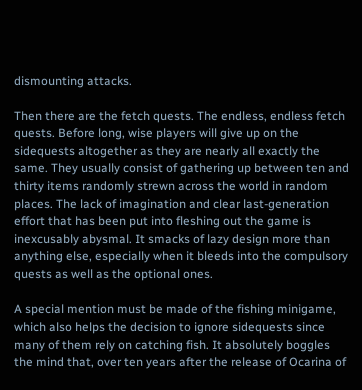dismounting attacks.

Then there are the fetch quests. The endless, endless fetch quests. Before long, wise players will give up on the sidequests altogether as they are nearly all exactly the same. They usually consist of gathering up between ten and thirty items randomly strewn across the world in random places. The lack of imagination and clear last-generation effort that has been put into fleshing out the game is inexcusably abysmal. It smacks of lazy design more than anything else, especially when it bleeds into the compulsory quests as well as the optional ones.

A special mention must be made of the fishing minigame, which also helps the decision to ignore sidequests since many of them rely on catching fish. It absolutely boggles the mind that, over ten years after the release of Ocarina of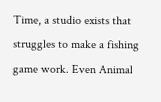Time, a studio exists that struggles to make a fishing game work. Even Animal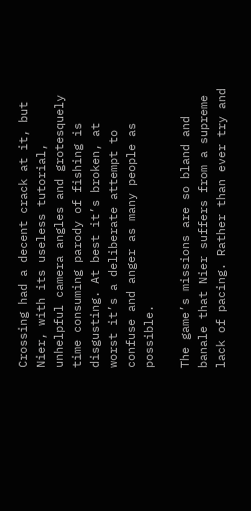Crossing had a decent crack at it, but Nier, with its useless tutorial, unhelpful camera angles and grotesquely time consuming parody of fishing is disgusting. At best it’s broken, at worst it’s a deliberate attempt to confuse and anger as many people as possible.

The game’s missions are so bland and banale that Nier suffers from a supreme lack of pacing. Rather than ever try and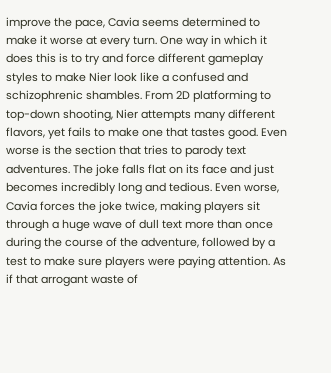improve the pace, Cavia seems determined to make it worse at every turn. One way in which it does this is to try and force different gameplay styles to make Nier look like a confused and schizophrenic shambles. From 2D platforming to top-down shooting, Nier attempts many different flavors, yet fails to make one that tastes good. Even worse is the section that tries to parody text adventures. The joke falls flat on its face and just becomes incredibly long and tedious. Even worse, Cavia forces the joke twice, making players sit through a huge wave of dull text more than once during the course of the adventure, followed by a test to make sure players were paying attention. As if that arrogant waste of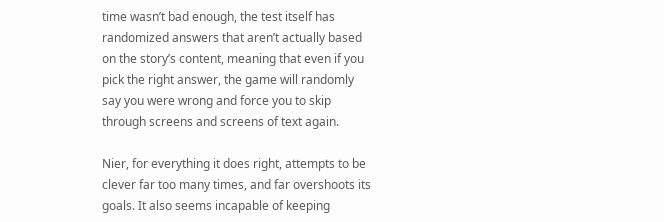time wasn’t bad enough, the test itself has randomized answers that aren’t actually based on the story’s content, meaning that even if you pick the right answer, the game will randomly say you were wrong and force you to skip through screens and screens of text again.

Nier, for everything it does right, attempts to be clever far too many times, and far overshoots its goals. It also seems incapable of keeping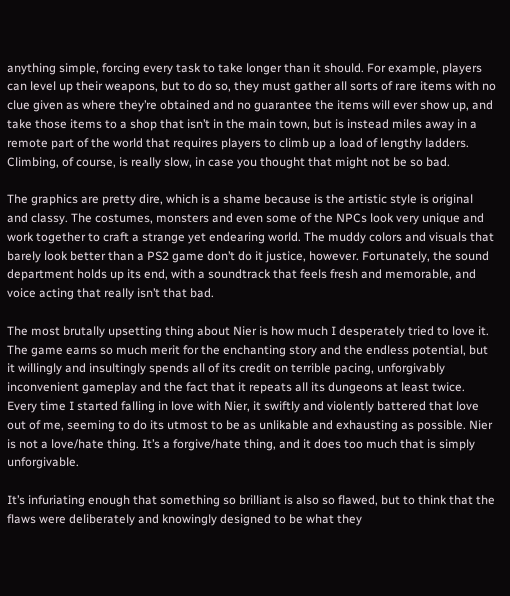anything simple, forcing every task to take longer than it should. For example, players can level up their weapons, but to do so, they must gather all sorts of rare items with no clue given as where they’re obtained and no guarantee the items will ever show up, and take those items to a shop that isn’t in the main town, but is instead miles away in a remote part of the world that requires players to climb up a load of lengthy ladders. Climbing, of course, is really slow, in case you thought that might not be so bad.

The graphics are pretty dire, which is a shame because is the artistic style is original and classy. The costumes, monsters and even some of the NPCs look very unique and work together to craft a strange yet endearing world. The muddy colors and visuals that barely look better than a PS2 game don’t do it justice, however. Fortunately, the sound department holds up its end, with a soundtrack that feels fresh and memorable, and voice acting that really isn’t that bad.

The most brutally upsetting thing about Nier is how much I desperately tried to love it. The game earns so much merit for the enchanting story and the endless potential, but it willingly and insultingly spends all of its credit on terrible pacing, unforgivably inconvenient gameplay and the fact that it repeats all its dungeons at least twice. Every time I started falling in love with Nier, it swiftly and violently battered that love out of me, seeming to do its utmost to be as unlikable and exhausting as possible. Nier is not a love/hate thing. It’s a forgive/hate thing, and it does too much that is simply unforgivable.

It’s infuriating enough that something so brilliant is also so flawed, but to think that the flaws were deliberately and knowingly designed to be what they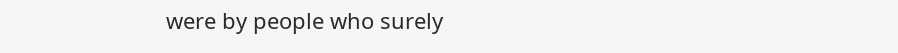were by people who surely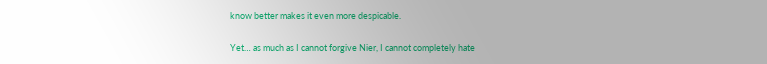know better makes it even more despicable.

Yet… as much as I cannot forgive Nier, I cannot completely hate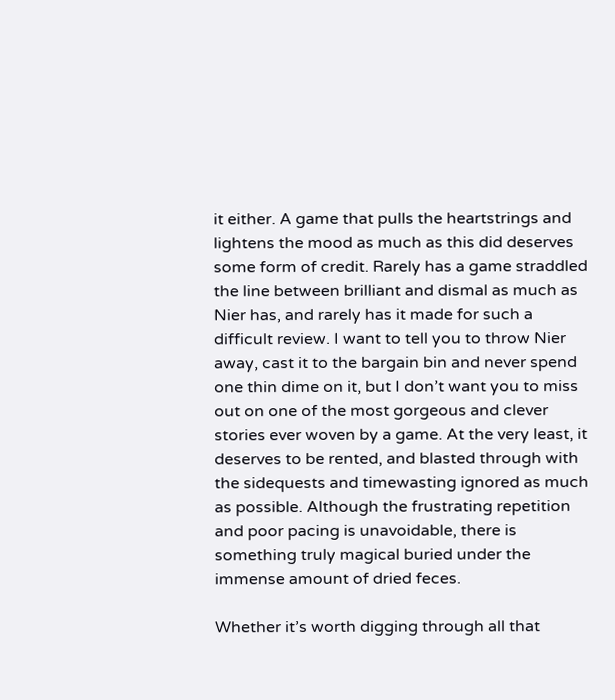it either. A game that pulls the heartstrings and lightens the mood as much as this did deserves some form of credit. Rarely has a game straddled the line between brilliant and dismal as much as Nier has, and rarely has it made for such a difficult review. I want to tell you to throw Nier away, cast it to the bargain bin and never spend one thin dime on it, but I don’t want you to miss out on one of the most gorgeous and clever stories ever woven by a game. At the very least, it deserves to be rented, and blasted through with the sidequests and timewasting ignored as much as possible. Although the frustrating repetition and poor pacing is unavoidable, there is something truly magical buried under the immense amount of dried feces.

Whether it’s worth digging through all that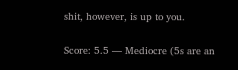shit, however, is up to you.

Score: 5.5 — Mediocre (5s are an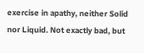exercise in apathy, neither Solid nor Liquid. Not exactly bad, but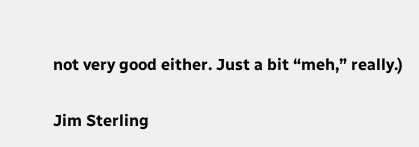not very good either. Just a bit “meh,” really.)

Jim Sterling